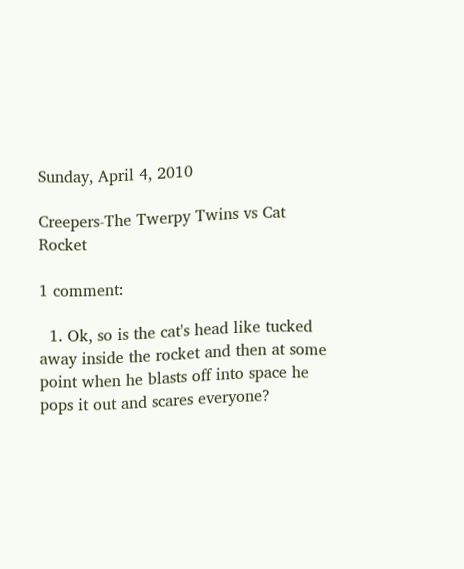Sunday, April 4, 2010

Creepers-The Twerpy Twins vs Cat Rocket

1 comment:

  1. Ok, so is the cat's head like tucked away inside the rocket and then at some point when he blasts off into space he pops it out and scares everyone?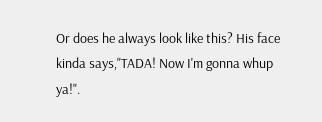Or does he always look like this? His face kinda says,"TADA! Now I'm gonna whup ya!".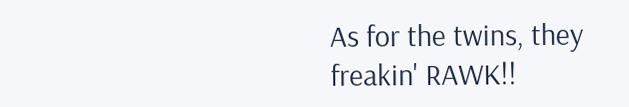As for the twins, they freakin' RAWK!!